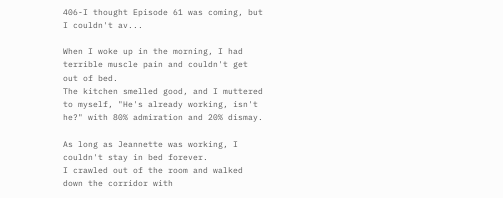406-I thought Episode 61 was coming, but I couldn't av...

When I woke up in the morning, I had terrible muscle pain and couldn't get out of bed.
The kitchen smelled good, and I muttered to myself, "He's already working, isn't he?" with 80% admiration and 20% dismay.

As long as Jeannette was working, I couldn't stay in bed forever.
I crawled out of the room and walked down the corridor with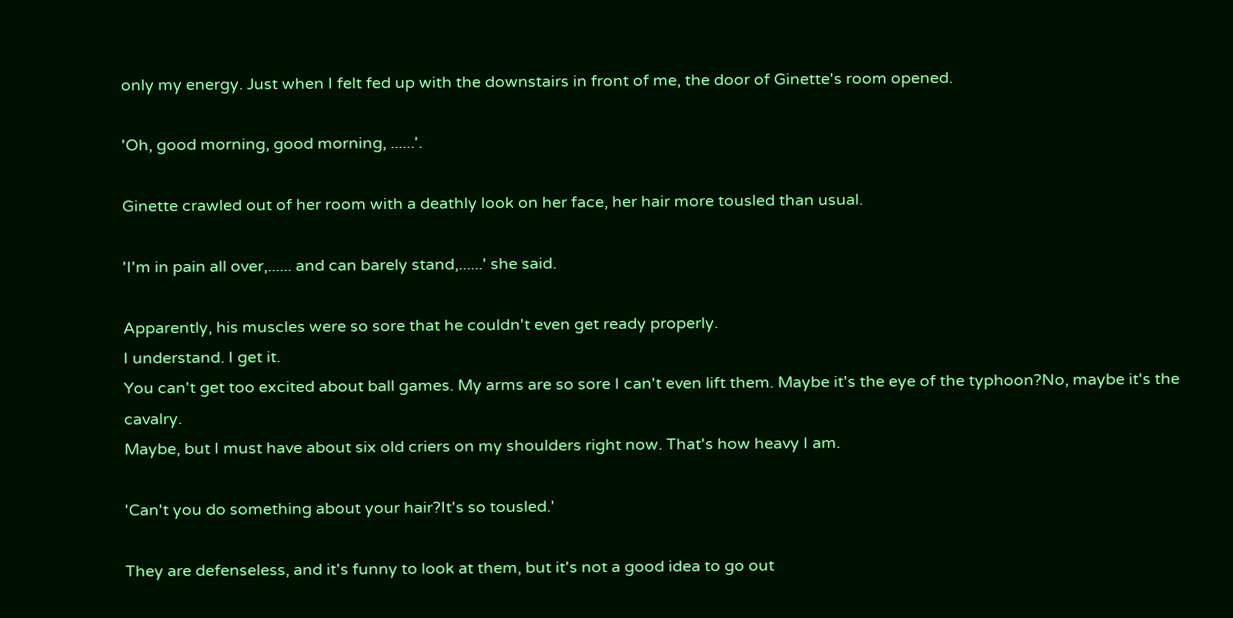only my energy. Just when I felt fed up with the downstairs in front of me, the door of Ginette's room opened.

'Oh, good morning, good morning, ......'.

Ginette crawled out of her room with a deathly look on her face, her hair more tousled than usual.

'I'm in pain all over,...... and can barely stand,......' she said.

Apparently, his muscles were so sore that he couldn't even get ready properly.
I understand. I get it.
You can't get too excited about ball games. My arms are so sore I can't even lift them. Maybe it's the eye of the typhoon?No, maybe it's the cavalry.
Maybe, but I must have about six old criers on my shoulders right now. That's how heavy I am.

'Can't you do something about your hair?It's so tousled.'

They are defenseless, and it's funny to look at them, but it's not a good idea to go out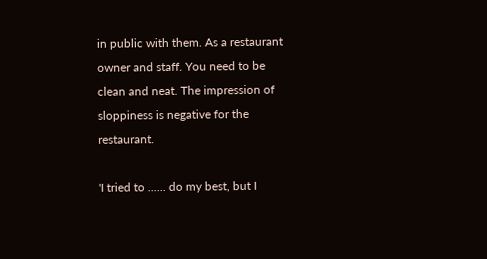in public with them. As a restaurant owner and staff. You need to be clean and neat. The impression of sloppiness is negative for the restaurant.

'I tried to ...... do my best, but I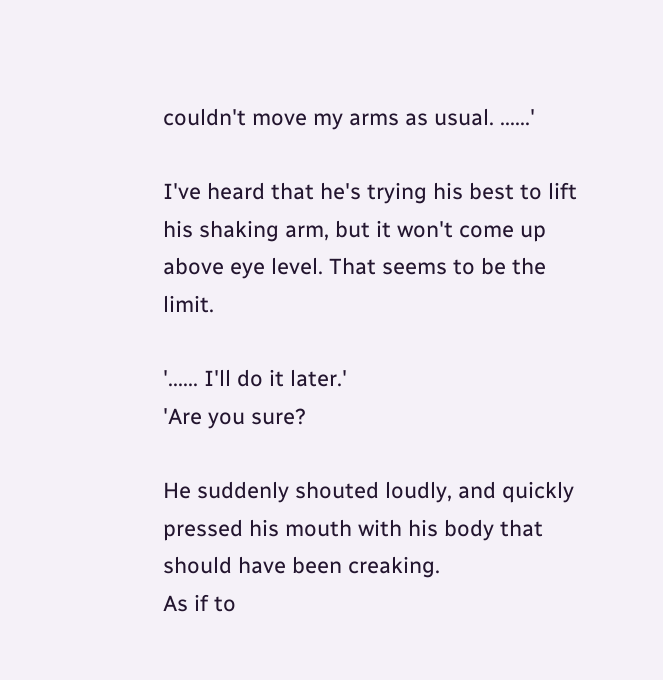couldn't move my arms as usual. ......'

I've heard that he's trying his best to lift his shaking arm, but it won't come up above eye level. That seems to be the limit.

'...... I'll do it later.'
'Are you sure?

He suddenly shouted loudly, and quickly pressed his mouth with his body that should have been creaking.
As if to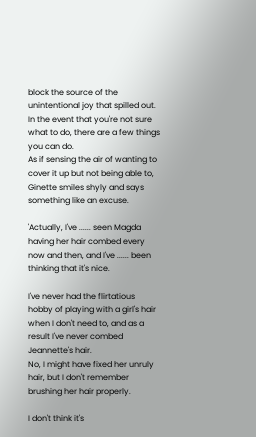block the source of the unintentional joy that spilled out.
In the event that you're not sure what to do, there are a few things you can do.
As if sensing the air of wanting to cover it up but not being able to, Ginette smiles shyly and says something like an excuse.

'Actually, I've ...... seen Magda having her hair combed every now and then, and I've ...... been thinking that it's nice.

I've never had the flirtatious hobby of playing with a girl's hair when I don't need to, and as a result I've never combed Jeannette's hair.
No, I might have fixed her unruly hair, but I don't remember brushing her hair properly.

I don't think it's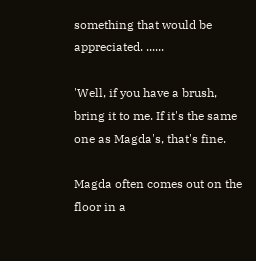something that would be appreciated. ......

'Well, if you have a brush, bring it to me. If it's the same one as Magda's, that's fine.

Magda often comes out on the floor in a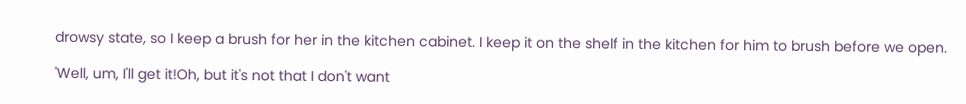drowsy state, so I keep a brush for her in the kitchen cabinet. I keep it on the shelf in the kitchen for him to brush before we open.

'Well, um, I'll get it!Oh, but it's not that I don't want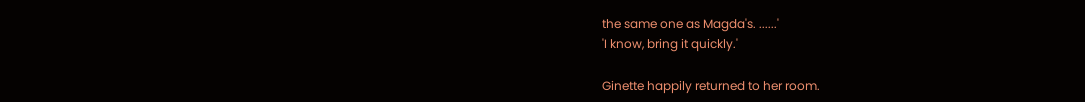the same one as Magda's. ......'
'I know, bring it quickly.'

Ginette happily returned to her room.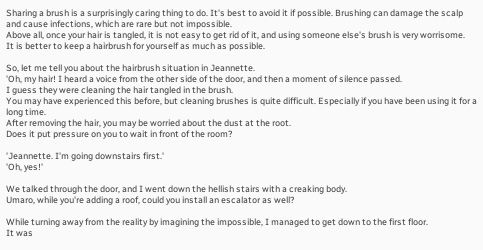Sharing a brush is a surprisingly caring thing to do. It's best to avoid it if possible. Brushing can damage the scalp and cause infections, which are rare but not impossible.
Above all, once your hair is tangled, it is not easy to get rid of it, and using someone else's brush is very worrisome.
It is better to keep a hairbrush for yourself as much as possible.

So, let me tell you about the hairbrush situation in Jeannette.
'Oh, my hair! I heard a voice from the other side of the door, and then a moment of silence passed.
I guess they were cleaning the hair tangled in the brush.
You may have experienced this before, but cleaning brushes is quite difficult. Especially if you have been using it for a long time.
After removing the hair, you may be worried about the dust at the root.
Does it put pressure on you to wait in front of the room?

'Jeannette. I'm going downstairs first.'
'Oh, yes!'

We talked through the door, and I went down the hellish stairs with a creaking body.
Umaro, while you're adding a roof, could you install an escalator as well?

While turning away from the reality by imagining the impossible, I managed to get down to the first floor.
It was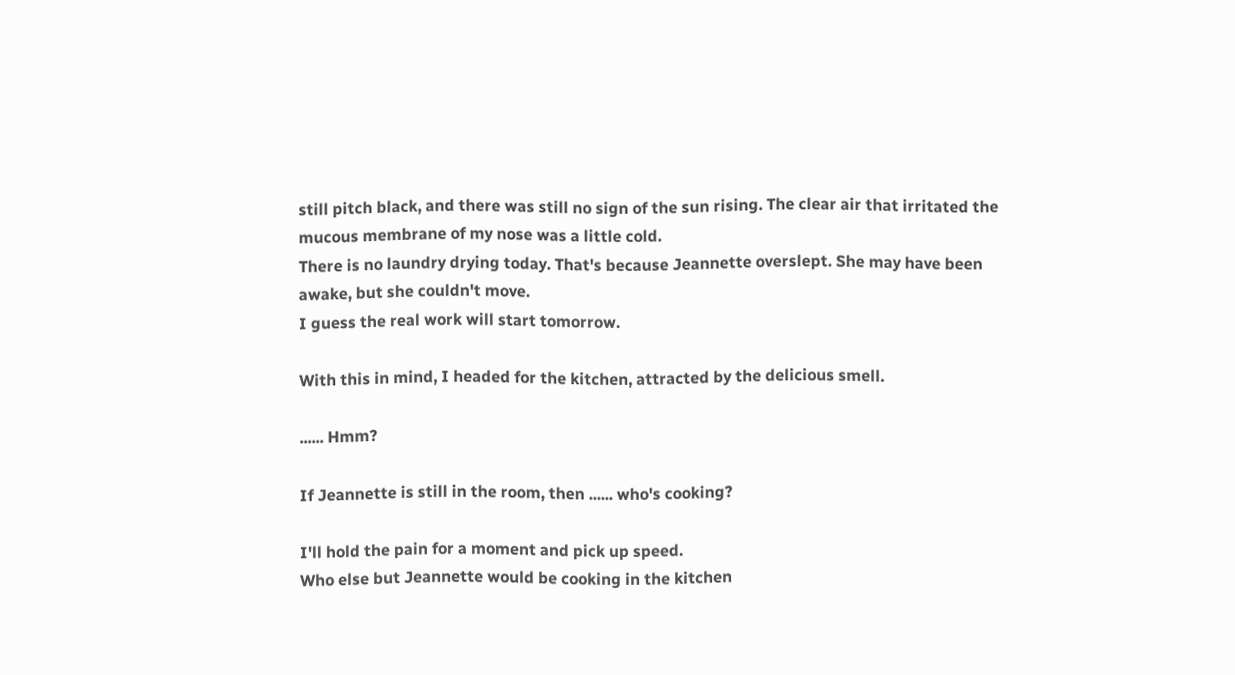still pitch black, and there was still no sign of the sun rising. The clear air that irritated the mucous membrane of my nose was a little cold.
There is no laundry drying today. That's because Jeannette overslept. She may have been awake, but she couldn't move.
I guess the real work will start tomorrow.

With this in mind, I headed for the kitchen, attracted by the delicious smell.

...... Hmm?

If Jeannette is still in the room, then ...... who's cooking?

I'll hold the pain for a moment and pick up speed.
Who else but Jeannette would be cooking in the kitchen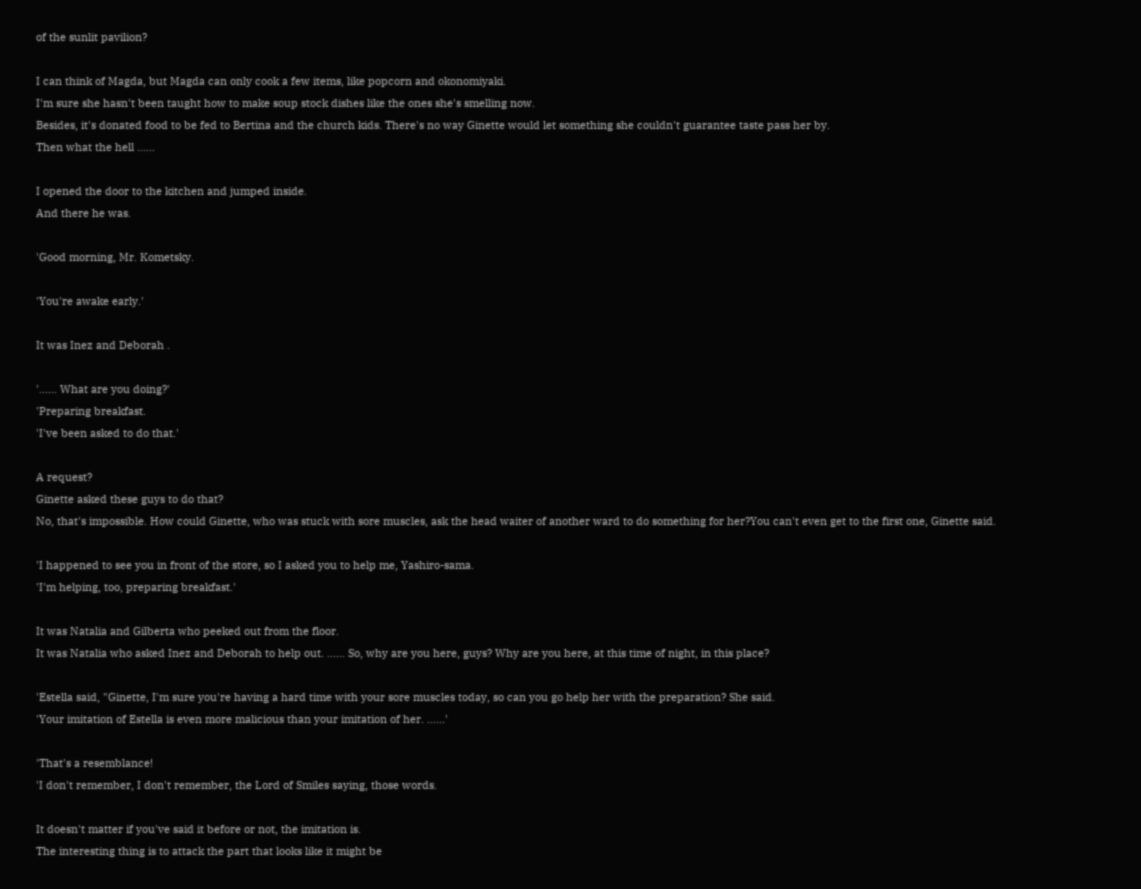of the sunlit pavilion?

I can think of Magda, but Magda can only cook a few items, like popcorn and okonomiyaki.
I'm sure she hasn't been taught how to make soup stock dishes like the ones she's smelling now.
Besides, it's donated food to be fed to Bertina and the church kids. There's no way Ginette would let something she couldn't guarantee taste pass her by.
Then what the hell ......

I opened the door to the kitchen and jumped inside.
And there he was.

'Good morning, Mr. Kometsky.

'You're awake early.'

It was Inez and Deborah .

'...... What are you doing?'
'Preparing breakfast.
'I've been asked to do that.'

A request?
Ginette asked these guys to do that?
No, that's impossible. How could Ginette, who was stuck with sore muscles, ask the head waiter of another ward to do something for her?You can't even get to the first one, Ginette said.

'I happened to see you in front of the store, so I asked you to help me, Yashiro-sama.
'I'm helping, too, preparing breakfast.'

It was Natalia and Gilberta who peeked out from the floor.
It was Natalia who asked Inez and Deborah to help out. ...... So, why are you here, guys? Why are you here, at this time of night, in this place?

'Estella said, "Ginette, I'm sure you're having a hard time with your sore muscles today, so can you go help her with the preparation? She said.
'Your imitation of Estella is even more malicious than your imitation of her. ......'

'That's a resemblance!
'I don't remember, I don't remember, the Lord of Smiles saying, those words.

It doesn't matter if you've said it before or not, the imitation is.
The interesting thing is to attack the part that looks like it might be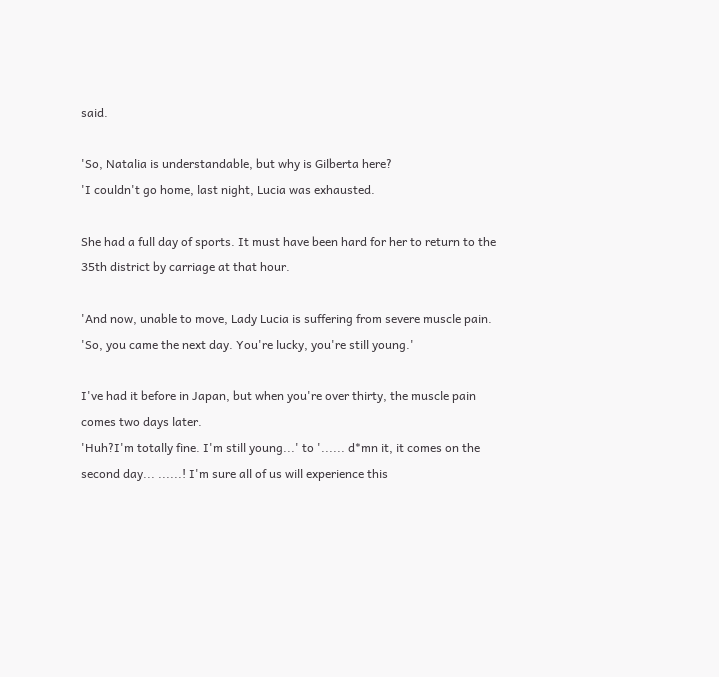said.

'So, Natalia is understandable, but why is Gilberta here?
'I couldn't go home, last night, Lucia was exhausted.

She had a full day of sports. It must have been hard for her to return to the 35th district by carriage at that hour.

'And now, unable to move, Lady Lucia is suffering from severe muscle pain.
'So, you came the next day. You're lucky, you're still young.'

I've had it before in Japan, but when you're over thirty, the muscle pain comes two days later.
'Huh?I'm totally fine. I'm still young...' to '...... d*mn it, it comes on the second day... ......! I'm sure all of us will experience this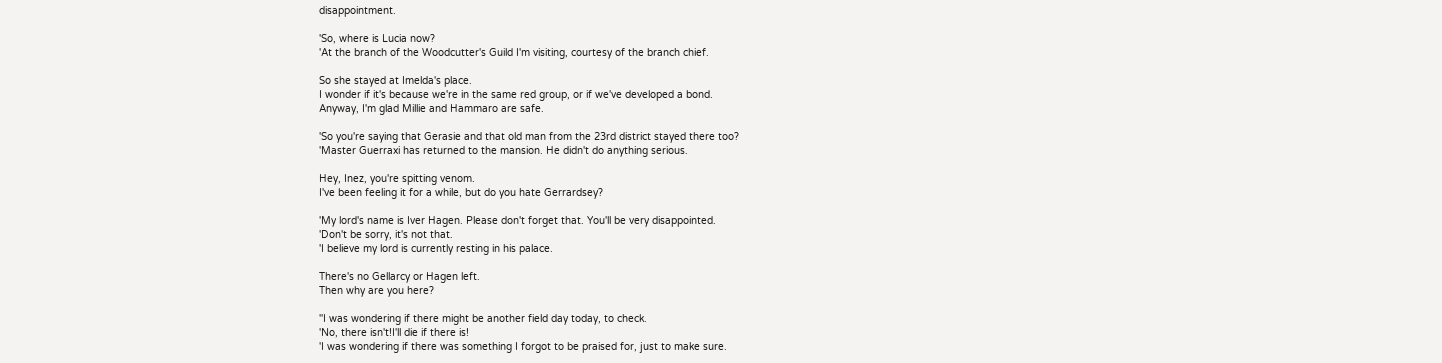disappointment.

'So, where is Lucia now?
'At the branch of the Woodcutter's Guild I'm visiting, courtesy of the branch chief.

So she stayed at Imelda's place.
I wonder if it's because we're in the same red group, or if we've developed a bond.
Anyway, I'm glad Millie and Hammaro are safe.

'So you're saying that Gerasie and that old man from the 23rd district stayed there too?
'Master Guerraxi has returned to the mansion. He didn't do anything serious.

Hey, Inez, you're spitting venom.
I've been feeling it for a while, but do you hate Gerrardsey?

'My lord's name is Iver Hagen. Please don't forget that. You'll be very disappointed.
'Don't be sorry, it's not that.
'I believe my lord is currently resting in his palace.

There's no Gellarcy or Hagen left.
Then why are you here?

''I was wondering if there might be another field day today, to check.
'No, there isn't!I'll die if there is!
'I was wondering if there was something I forgot to be praised for, just to make sure.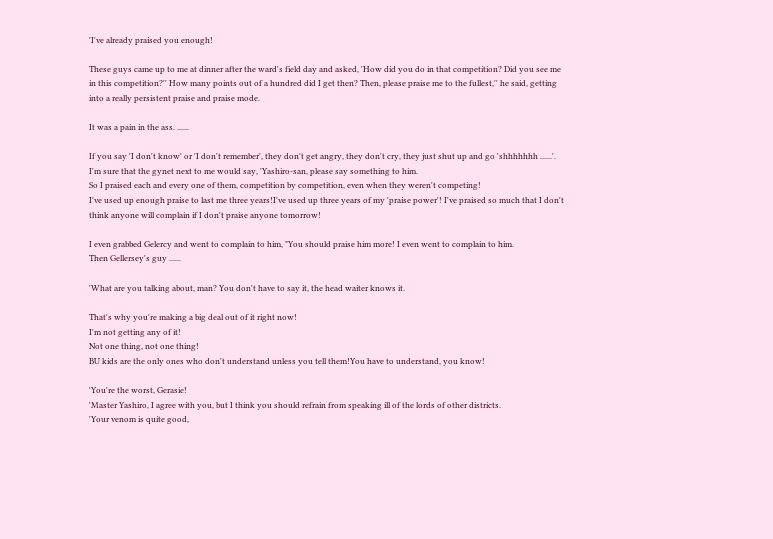'I've already praised you enough!

These guys came up to me at dinner after the ward's field day and asked, 'How did you do in that competition? Did you see me in this competition?'' How many points out of a hundred did I get then? Then, please praise me to the fullest,'' he said, getting into a really persistent praise and praise mode.

It was a pain in the ass. ......

If you say 'I don't know' or 'I don't remember', they don't get angry, they don't cry, they just shut up and go 'shhhhhhh ......'.
I'm sure that the gynet next to me would say, 'Yashiro-san, please say something to him.
So I praised each and every one of them, competition by competition, even when they weren't competing!
I've used up enough praise to last me three years!I've used up three years of my 'praise power'! I've praised so much that I don't think anyone will complain if I don't praise anyone tomorrow!

I even grabbed Gelercy and went to complain to him, "You should praise him more! I even went to complain to him.
Then Gellersey's guy ......

'What are you talking about, man? You don't have to say it, the head waiter knows it.

That's why you're making a big deal out of it right now!
I'm not getting any of it!
Not one thing, not one thing!
BU kids are the only ones who don't understand unless you tell them!You have to understand, you know!

'You're the worst, Gerasie!
'Master Yashiro, I agree with you, but I think you should refrain from speaking ill of the lords of other districts.
'Your venom is quite good,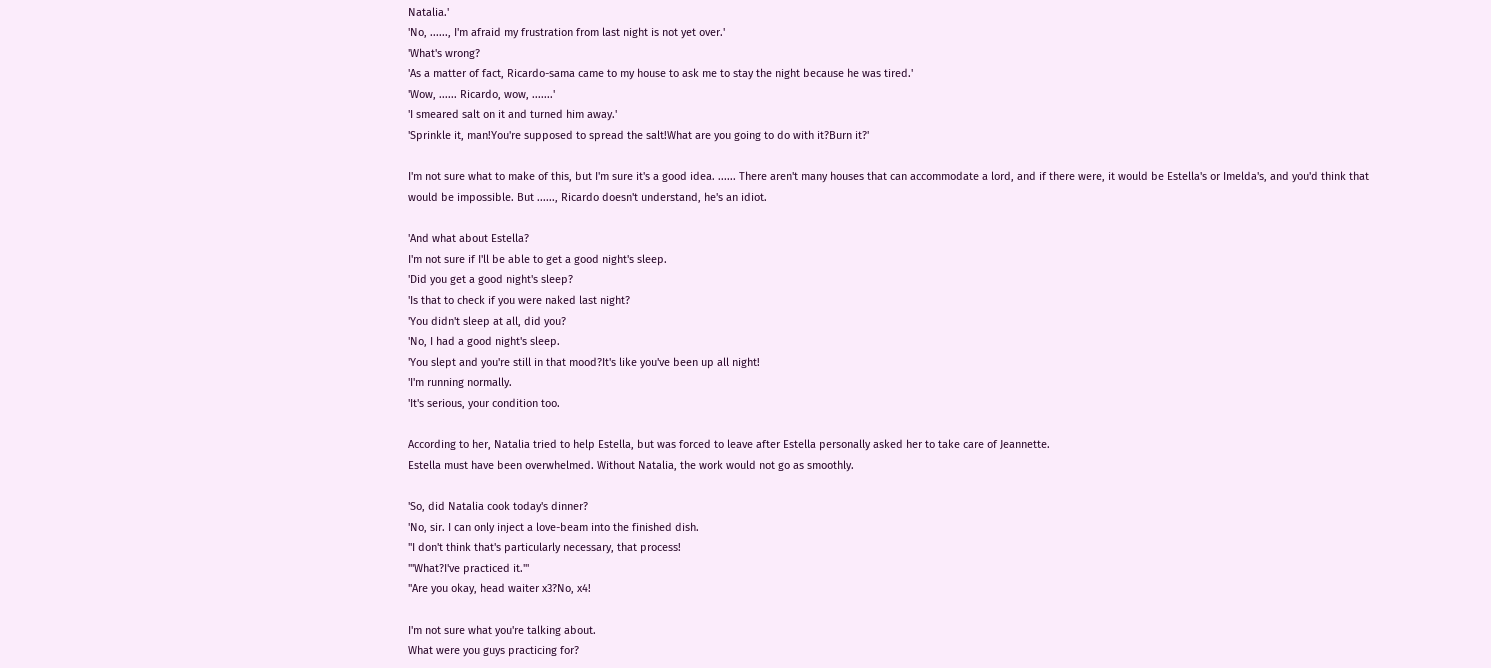Natalia.'
'No, ......, I'm afraid my frustration from last night is not yet over.'
'What's wrong?
'As a matter of fact, Ricardo-sama came to my house to ask me to stay the night because he was tired.'
'Wow, ...... Ricardo, wow, .......'
'I smeared salt on it and turned him away.'
'Sprinkle it, man!You're supposed to spread the salt!What are you going to do with it?Burn it?'

I'm not sure what to make of this, but I'm sure it's a good idea. ...... There aren't many houses that can accommodate a lord, and if there were, it would be Estella's or Imelda's, and you'd think that would be impossible. But ......, Ricardo doesn't understand, he's an idiot.

'And what about Estella?
I'm not sure if I'll be able to get a good night's sleep.
'Did you get a good night's sleep?
'Is that to check if you were naked last night?
'You didn't sleep at all, did you?
'No, I had a good night's sleep.
'You slept and you're still in that mood?It's like you've been up all night!
'I'm running normally.
'It's serious, your condition too.

According to her, Natalia tried to help Estella, but was forced to leave after Estella personally asked her to take care of Jeannette.
Estella must have been overwhelmed. Without Natalia, the work would not go as smoothly.

'So, did Natalia cook today's dinner?
'No, sir. I can only inject a love-beam into the finished dish.
''I don't think that's particularly necessary, that process!
'''What?I've practiced it.'''
''Are you okay, head waiter x3?No, x4!

I'm not sure what you're talking about.
What were you guys practicing for?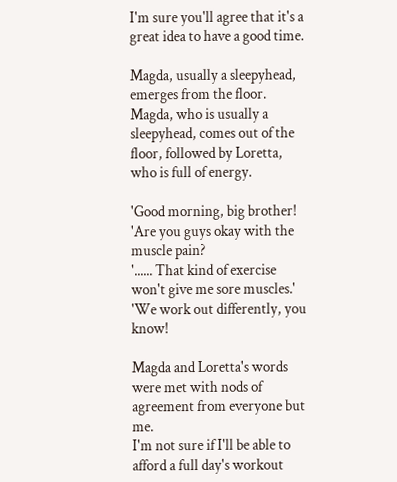I'm sure you'll agree that it's a great idea to have a good time.

Magda, usually a sleepyhead, emerges from the floor.
Magda, who is usually a sleepyhead, comes out of the floor, followed by Loretta, who is full of energy.

'Good morning, big brother!
'Are you guys okay with the muscle pain?
'...... That kind of exercise won't give me sore muscles.'
'We work out differently, you know!

Magda and Loretta's words were met with nods of agreement from everyone but me.
I'm not sure if I'll be able to afford a full day's workout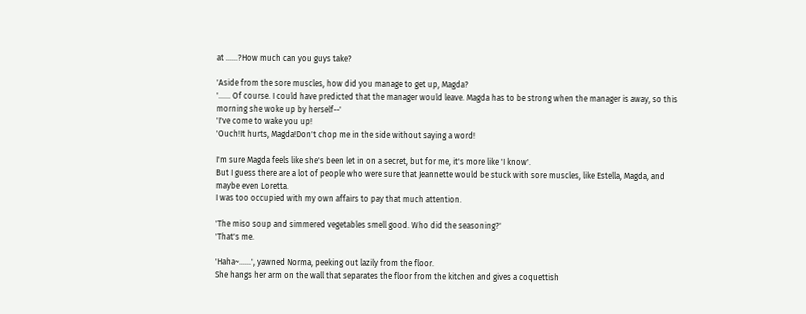at ......?How much can you guys take?

'Aside from the sore muscles, how did you manage to get up, Magda?
'...... Of course. I could have predicted that the manager would leave. Magda has to be strong when the manager is away, so this morning she woke up by herself--'
'I've come to wake you up!
'Ouch!It hurts, Magda!Don't chop me in the side without saying a word!

I'm sure Magda feels like she's been let in on a secret, but for me, it's more like 'I know'.
But I guess there are a lot of people who were sure that Jeannette would be stuck with sore muscles, like Estella, Magda, and maybe even Loretta.
I was too occupied with my own affairs to pay that much attention.

'The miso soup and simmered vegetables smell good. Who did the seasoning?'
'That's me.

'Haha~......', yawned Norma, peeking out lazily from the floor.
She hangs her arm on the wall that separates the floor from the kitchen and gives a coquettish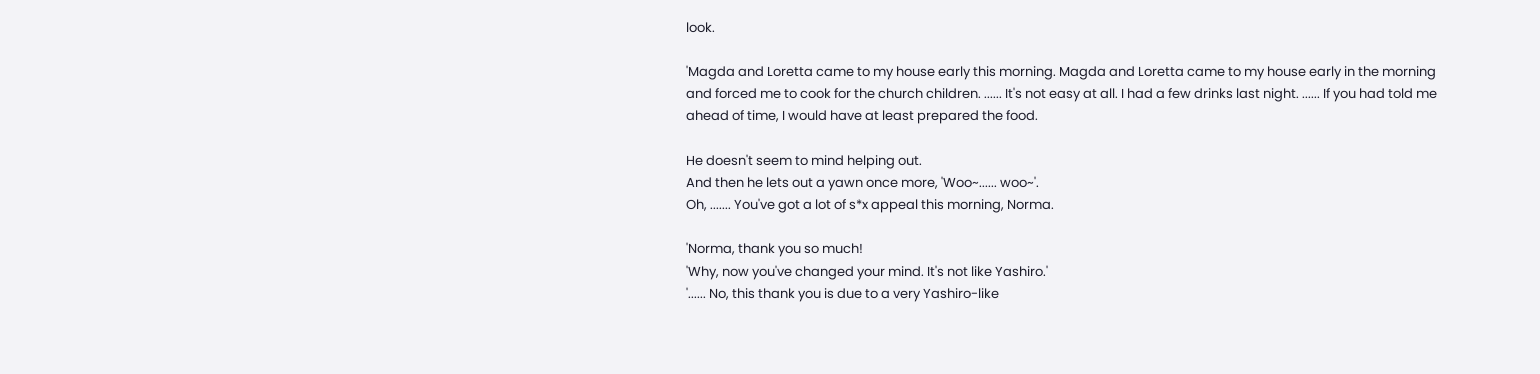look.

'Magda and Loretta came to my house early this morning. Magda and Loretta came to my house early in the morning and forced me to cook for the church children. ...... It's not easy at all. I had a few drinks last night. ...... If you had told me ahead of time, I would have at least prepared the food.

He doesn't seem to mind helping out.
And then he lets out a yawn once more, 'Woo~...... woo~'.
Oh, ....... You've got a lot of s*x appeal this morning, Norma.

'Norma, thank you so much!
'Why, now you've changed your mind. It's not like Yashiro.'
'...... No, this thank you is due to a very Yashiro-like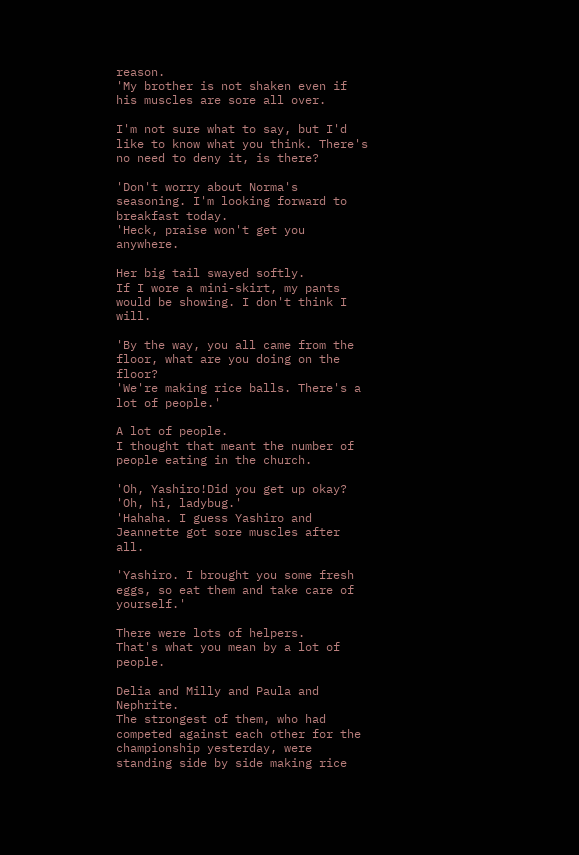reason.
'My brother is not shaken even if his muscles are sore all over.

I'm not sure what to say, but I'd like to know what you think. There's no need to deny it, is there?

'Don't worry about Norma's seasoning. I'm looking forward to breakfast today.
'Heck, praise won't get you anywhere.

Her big tail swayed softly.
If I wore a mini-skirt, my pants would be showing. I don't think I will.

'By the way, you all came from the floor, what are you doing on the floor?
'We're making rice balls. There's a lot of people.'

A lot of people.
I thought that meant the number of people eating in the church.

'Oh, Yashiro!Did you get up okay?
'Oh, hi, ladybug.'
'Hahaha. I guess Yashiro and Jeannette got sore muscles after all.

'Yashiro. I brought you some fresh eggs, so eat them and take care of yourself.'

There were lots of helpers.
That's what you mean by a lot of people.

Delia and Milly and Paula and Nephrite.
The strongest of them, who had competed against each other for the championship yesterday, were standing side by side making rice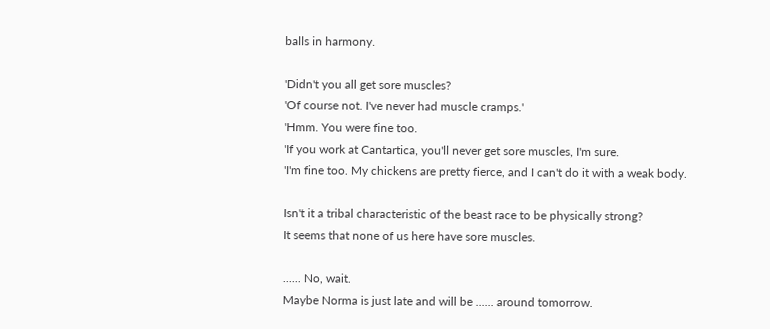balls in harmony.

'Didn't you all get sore muscles?
'Of course not. I've never had muscle cramps.'
'Hmm. You were fine too.
'If you work at Cantartica, you'll never get sore muscles, I'm sure.
'I'm fine too. My chickens are pretty fierce, and I can't do it with a weak body.

Isn't it a tribal characteristic of the beast race to be physically strong?
It seems that none of us here have sore muscles.

...... No, wait.
Maybe Norma is just late and will be ...... around tomorrow.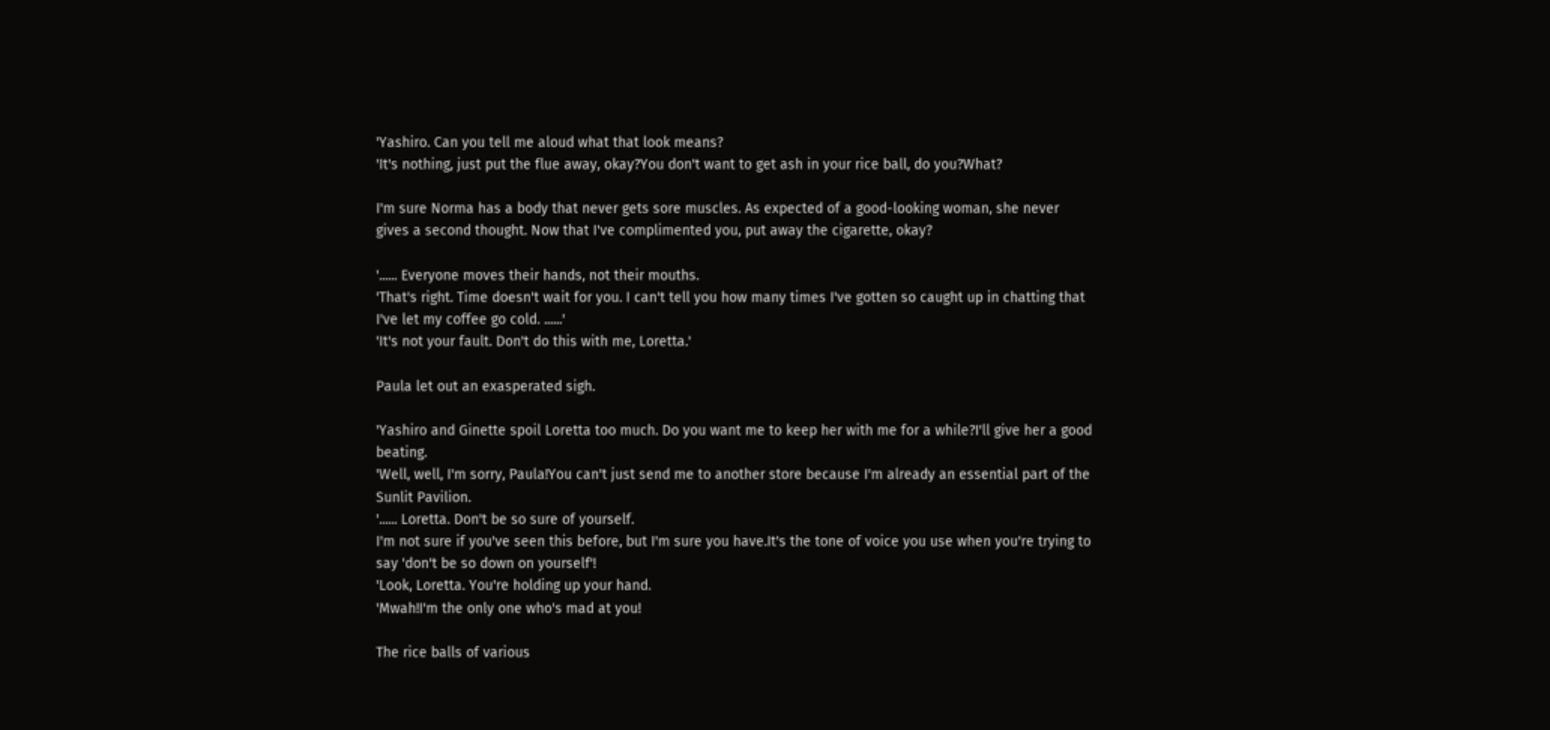'Yashiro. Can you tell me aloud what that look means?
'It's nothing, just put the flue away, okay?You don't want to get ash in your rice ball, do you?What?

I'm sure Norma has a body that never gets sore muscles. As expected of a good-looking woman, she never gives a second thought. Now that I've complimented you, put away the cigarette, okay?

'...... Everyone moves their hands, not their mouths.
'That's right. Time doesn't wait for you. I can't tell you how many times I've gotten so caught up in chatting that I've let my coffee go cold. ......'
'It's not your fault. Don't do this with me, Loretta.'

Paula let out an exasperated sigh.

'Yashiro and Ginette spoil Loretta too much. Do you want me to keep her with me for a while?I'll give her a good beating.
'Well, well, I'm sorry, Paula!You can't just send me to another store because I'm already an essential part of the Sunlit Pavilion.
'...... Loretta. Don't be so sure of yourself.
I'm not sure if you've seen this before, but I'm sure you have.It's the tone of voice you use when you're trying to say 'don't be so down on yourself'!
'Look, Loretta. You're holding up your hand.
'Mwah!I'm the only one who's mad at you!

The rice balls of various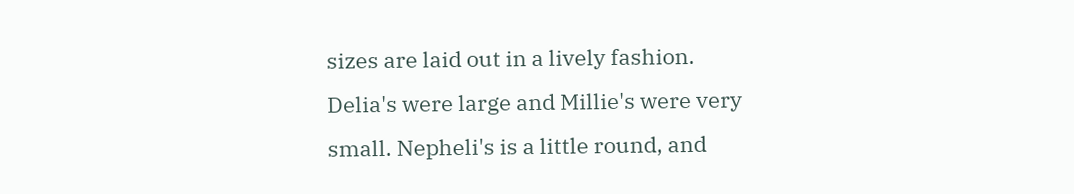sizes are laid out in a lively fashion.
Delia's were large and Millie's were very small. Nepheli's is a little round, and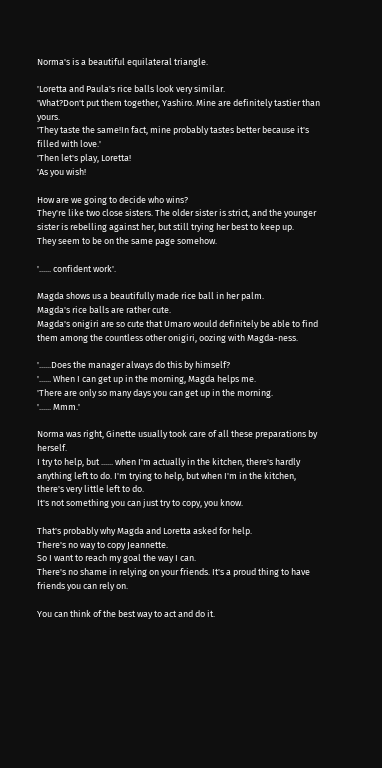Norma's is a beautiful equilateral triangle.

'Loretta and Paula's rice balls look very similar.
'What?Don't put them together, Yashiro. Mine are definitely tastier than yours.
'They taste the same!In fact, mine probably tastes better because it's filled with love.'
'Then let's play, Loretta!
'As you wish!

How are we going to decide who wins?
They're like two close sisters. The older sister is strict, and the younger sister is rebelling against her, but still trying her best to keep up.
They seem to be on the same page somehow.

'...... confident work'.

Magda shows us a beautifully made rice ball in her palm.
Magda's rice balls are rather cute.
Magda's onigiri are so cute that Umaro would definitely be able to find them among the countless other onigiri, oozing with Magda-ness.

'......Does the manager always do this by himself?
'...... When I can get up in the morning, Magda helps me.
'There are only so many days you can get up in the morning.
'...... Mmm.'

Norma was right, Ginette usually took care of all these preparations by herself.
I try to help, but ...... when I'm actually in the kitchen, there's hardly anything left to do. I'm trying to help, but when I'm in the kitchen, there's very little left to do.
It's not something you can just try to copy, you know.

That's probably why Magda and Loretta asked for help.
There's no way to copy Jeannette.
So I want to reach my goal the way I can.
There's no shame in relying on your friends. It's a proud thing to have friends you can rely on.

You can think of the best way to act and do it.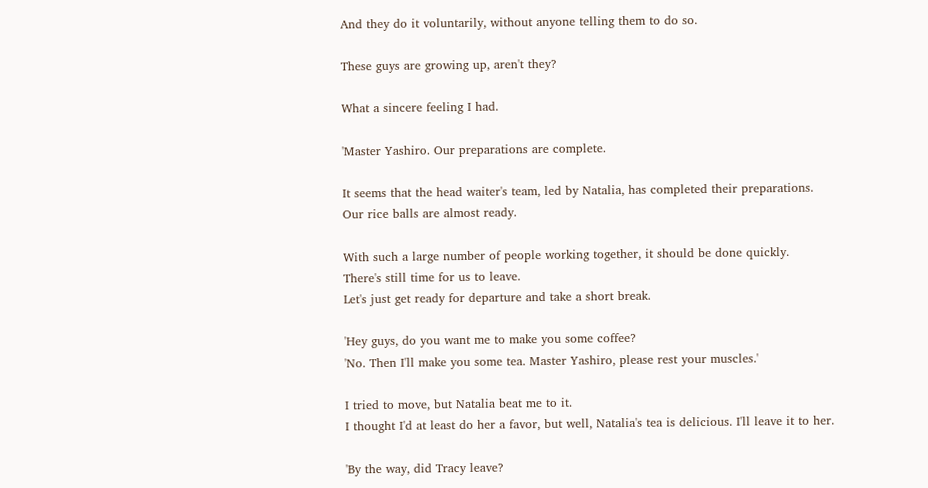And they do it voluntarily, without anyone telling them to do so.

These guys are growing up, aren't they?

What a sincere feeling I had.

'Master Yashiro. Our preparations are complete.

It seems that the head waiter's team, led by Natalia, has completed their preparations.
Our rice balls are almost ready.

With such a large number of people working together, it should be done quickly.
There's still time for us to leave.
Let's just get ready for departure and take a short break.

'Hey guys, do you want me to make you some coffee?
'No. Then I'll make you some tea. Master Yashiro, please rest your muscles.'

I tried to move, but Natalia beat me to it.
I thought I'd at least do her a favor, but well, Natalia's tea is delicious. I'll leave it to her.

'By the way, did Tracy leave?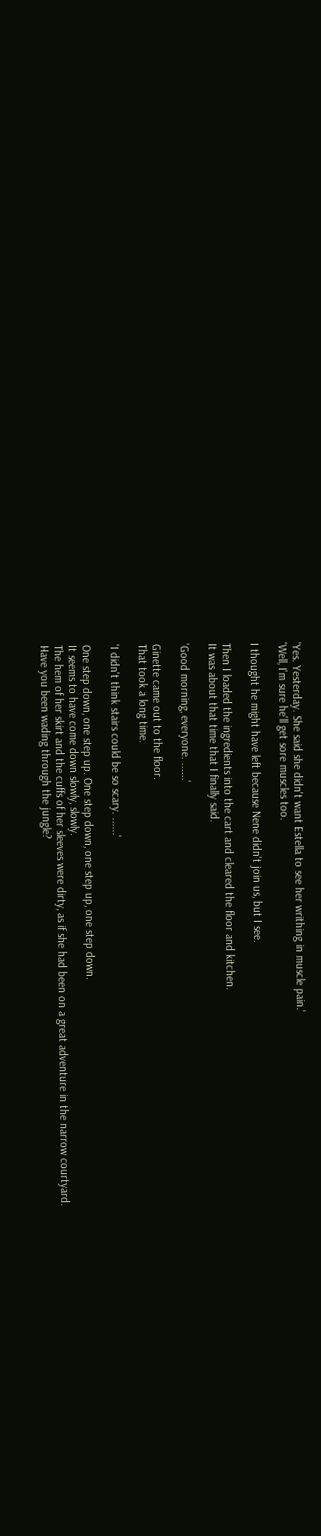'Yes. Yesterday. She said she didn't want Estella to see her writhing in muscle pain.'
'Well, I'm sure he'll get sore muscles too.

I thought he might have left because Nene didn't join us, but I see.

Then I loaded the ingredients into the cart and cleared the floor and kitchen.
It was about that time that I finally said.

'Good morning, everyone. ......'

Ginette came out to the floor.
That took a long time.

'I didn't think stairs could be so scary. ......'

One step down, one step up. One step down, one step up, one step down.
It seems to have come down slowly, slowly.
The hem of her skirt and the cuffs of her sleeves were dirty, as if she had been on a great adventure in the narrow courtyard.
Have you been wading through the jungle?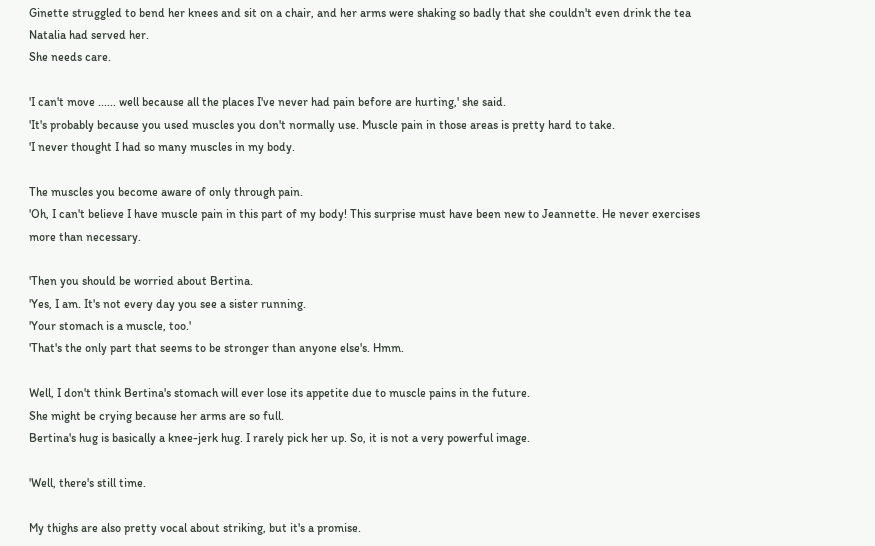Ginette struggled to bend her knees and sit on a chair, and her arms were shaking so badly that she couldn't even drink the tea Natalia had served her.
She needs care.

'I can't move ...... well because all the places I've never had pain before are hurting,' she said.
'It's probably because you used muscles you don't normally use. Muscle pain in those areas is pretty hard to take.
'I never thought I had so many muscles in my body.

The muscles you become aware of only through pain.
'Oh, I can't believe I have muscle pain in this part of my body! This surprise must have been new to Jeannette. He never exercises more than necessary.

'Then you should be worried about Bertina.
'Yes, I am. It's not every day you see a sister running.
'Your stomach is a muscle, too.'
'That's the only part that seems to be stronger than anyone else's. Hmm.

Well, I don't think Bertina's stomach will ever lose its appetite due to muscle pains in the future.
She might be crying because her arms are so full.
Bertina's hug is basically a knee-jerk hug. I rarely pick her up. So, it is not a very powerful image.

'Well, there's still time.

My thighs are also pretty vocal about striking, but it's a promise.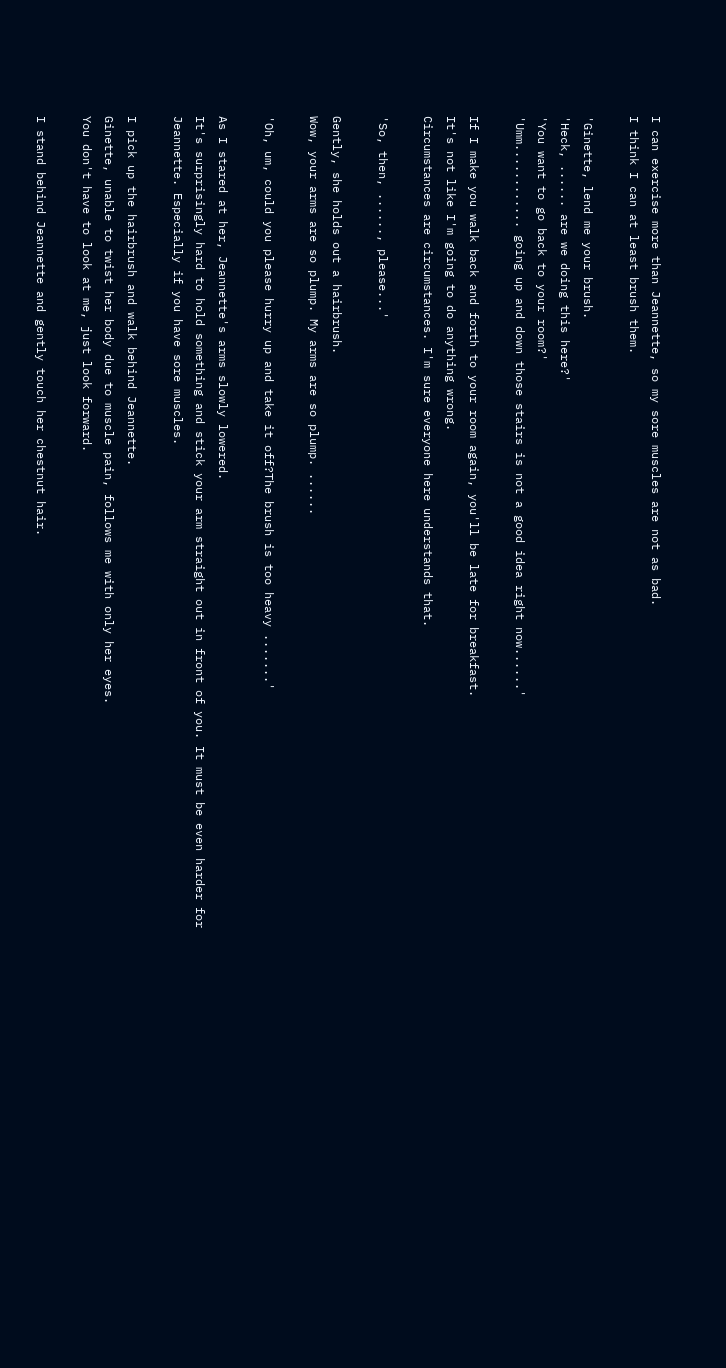I can exercise more than Jeannette, so my sore muscles are not as bad.
I think I can at least brush them.

'Ginette, lend me your brush.
'Heck, ...... are we doing this here?'
'You want to go back to your room?'
'Umm............ going up and down those stairs is not a good idea right now......'

If I make you walk back and forth to your room again, you'll be late for breakfast.
It's not like I'm going to do anything wrong.
Circumstances are circumstances. I'm sure everyone here understands that.

'So, then, ......, please...'

Gently, she holds out a hairbrush.
Wow, your arms are so plump. My arms are so plump. ......

'Oh, um, could you please hurry up and take it off?The brush is too heavy .......'

As I stared at her, Jeannette's arms slowly lowered.
It's surprisingly hard to hold something and stick your arm straight out in front of you. It must be even harder for Jeannette. Especially if you have sore muscles.

I pick up the hairbrush and walk behind Jeannette.
Ginette, unable to twist her body due to muscle pain, follows me with only her eyes.
You don't have to look at me, just look forward.

I stand behind Jeannette and gently touch her chestnut hair.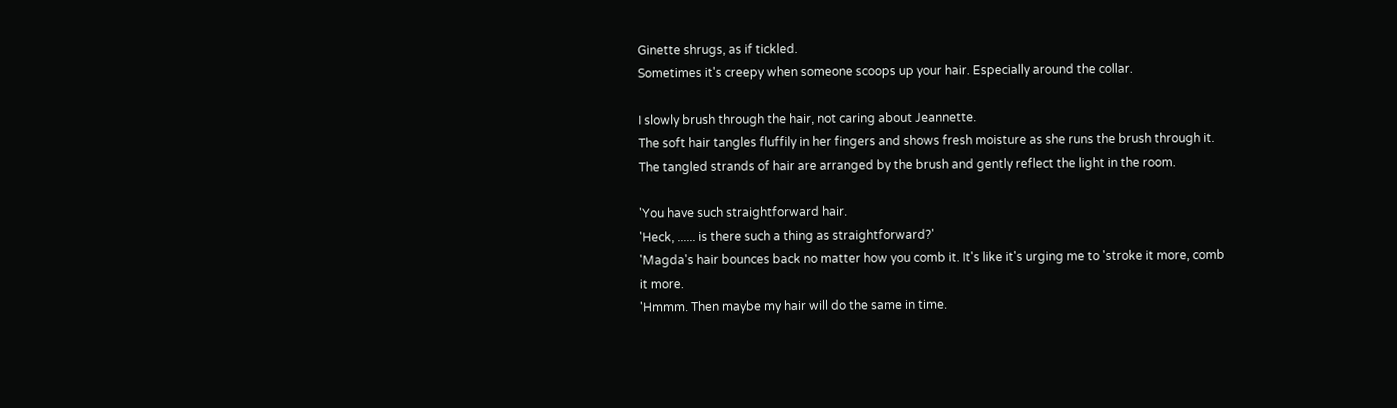Ginette shrugs, as if tickled.
Sometimes it's creepy when someone scoops up your hair. Especially around the collar.

I slowly brush through the hair, not caring about Jeannette.
The soft hair tangles fluffily in her fingers and shows fresh moisture as she runs the brush through it.
The tangled strands of hair are arranged by the brush and gently reflect the light in the room.

'You have such straightforward hair.
'Heck, ...... is there such a thing as straightforward?'
'Magda's hair bounces back no matter how you comb it. It's like it's urging me to 'stroke it more, comb it more.
'Hmmm. Then maybe my hair will do the same in time.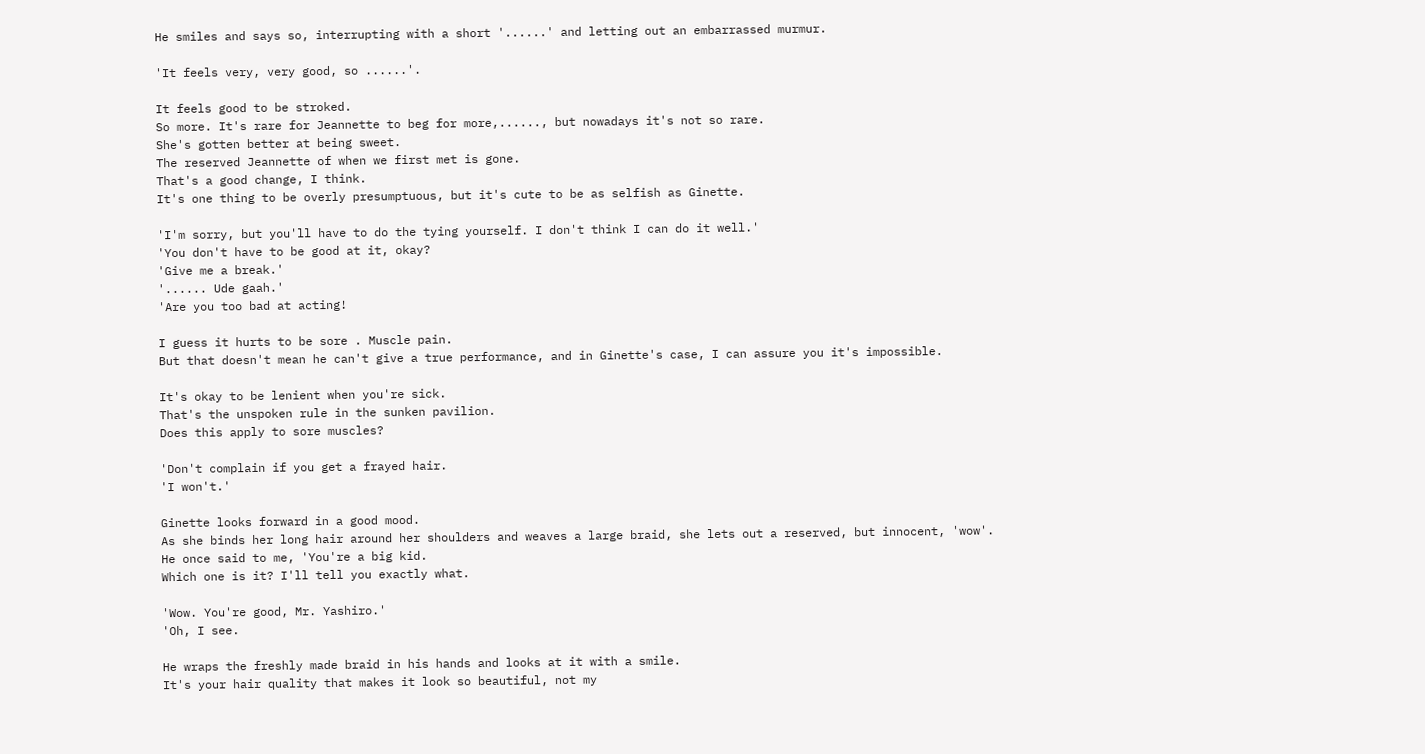He smiles and says so, interrupting with a short '......' and letting out an embarrassed murmur.

'It feels very, very good, so ......'.

It feels good to be stroked.
So more. It's rare for Jeannette to beg for more,......, but nowadays it's not so rare.
She's gotten better at being sweet.
The reserved Jeannette of when we first met is gone.
That's a good change, I think.
It's one thing to be overly presumptuous, but it's cute to be as selfish as Ginette.

'I'm sorry, but you'll have to do the tying yourself. I don't think I can do it well.'
'You don't have to be good at it, okay?
'Give me a break.'
'...... Ude gaah.'
'Are you too bad at acting!

I guess it hurts to be sore . Muscle pain.
But that doesn't mean he can't give a true performance, and in Ginette's case, I can assure you it's impossible.

It's okay to be lenient when you're sick.
That's the unspoken rule in the sunken pavilion.
Does this apply to sore muscles?

'Don't complain if you get a frayed hair.
'I won't.'

Ginette looks forward in a good mood.
As she binds her long hair around her shoulders and weaves a large braid, she lets out a reserved, but innocent, 'wow'.
He once said to me, 'You're a big kid.
Which one is it? I'll tell you exactly what.

'Wow. You're good, Mr. Yashiro.'
'Oh, I see.

He wraps the freshly made braid in his hands and looks at it with a smile.
It's your hair quality that makes it look so beautiful, not my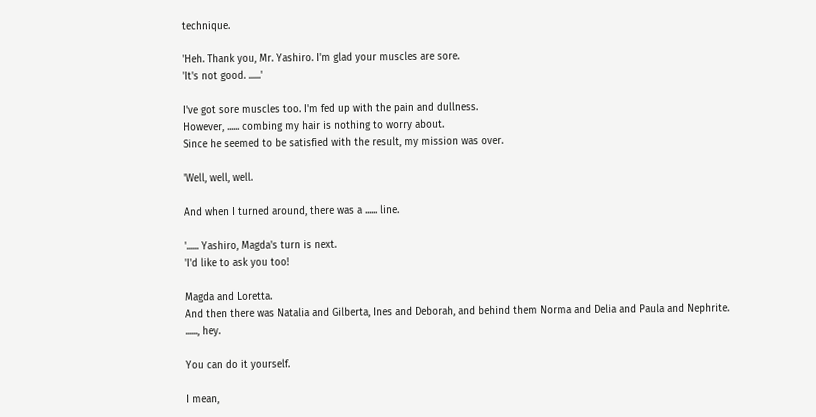technique.

'Heh. Thank you, Mr. Yashiro. I'm glad your muscles are sore.
'It's not good. ......'

I've got sore muscles too. I'm fed up with the pain and dullness.
However, ...... combing my hair is nothing to worry about.
Since he seemed to be satisfied with the result, my mission was over.

'Well, well, well.

And when I turned around, there was a ...... line.

'...... Yashiro, Magda's turn is next.
'I'd like to ask you too!

Magda and Loretta.
And then there was Natalia and Gilberta, Ines and Deborah, and behind them Norma and Delia and Paula and Nephrite.
......, hey.

You can do it yourself.

I mean,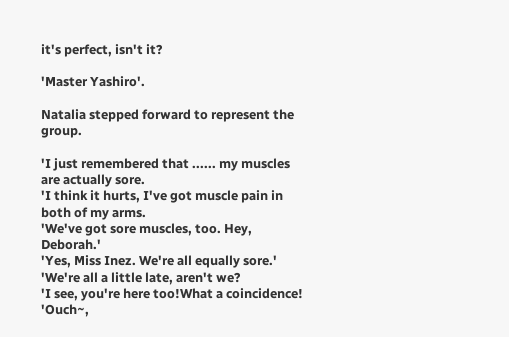it's perfect, isn't it?

'Master Yashiro'.

Natalia stepped forward to represent the group.

'I just remembered that ...... my muscles are actually sore.
'I think it hurts, I've got muscle pain in both of my arms.
'We've got sore muscles, too. Hey, Deborah.'
'Yes, Miss Inez. We're all equally sore.'
'We're all a little late, aren't we?
'I see, you're here too!What a coincidence!
'Ouch~,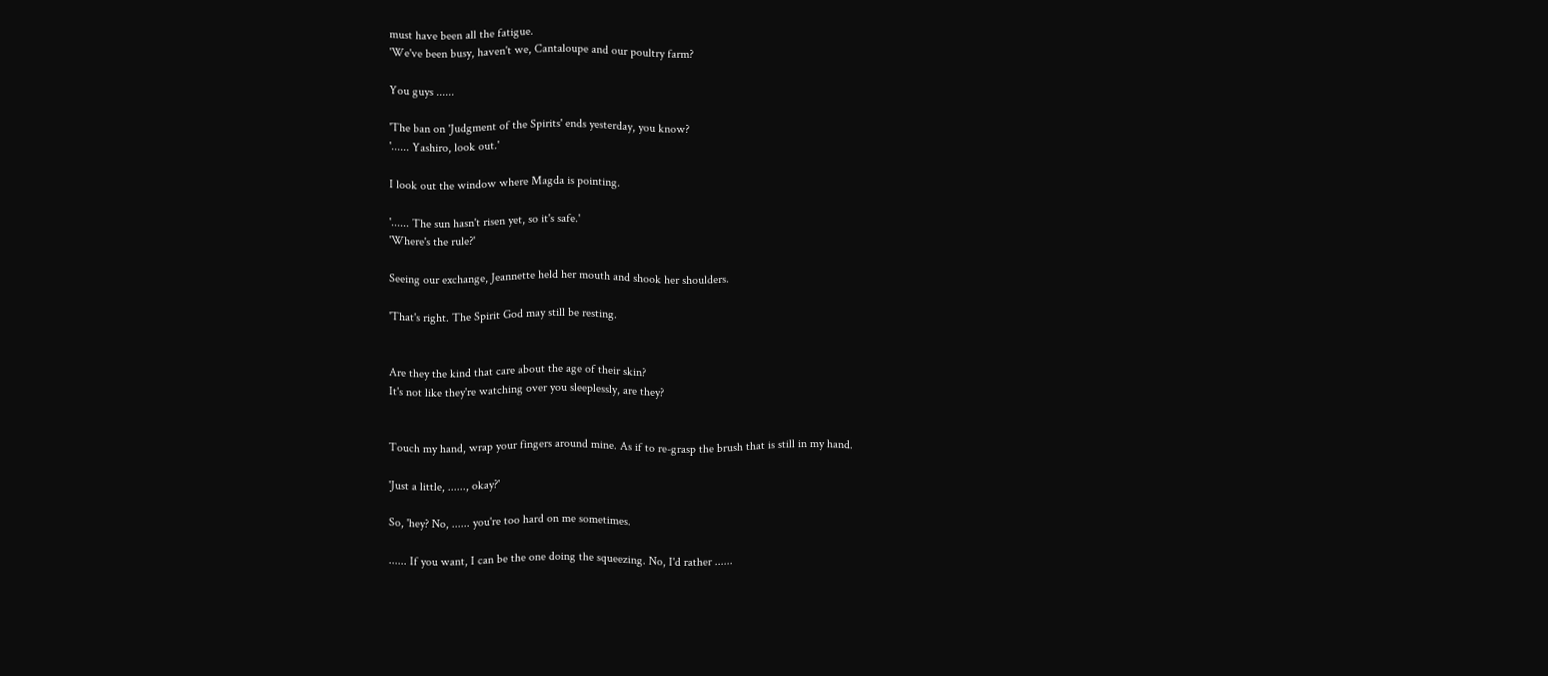must have been all the fatigue.
'We've been busy, haven't we, Cantaloupe and our poultry farm?

You guys ......

'The ban on 'Judgment of the Spirits' ends yesterday, you know?
'...... Yashiro, look out.'

I look out the window where Magda is pointing.

'...... The sun hasn't risen yet, so it's safe.'
'Where's the rule?'

Seeing our exchange, Jeannette held her mouth and shook her shoulders.

'That's right. The Spirit God may still be resting.


Are they the kind that care about the age of their skin?
It's not like they're watching over you sleeplessly, are they?


Touch my hand, wrap your fingers around mine. As if to re-grasp the brush that is still in my hand.

'Just a little, ......, okay?'

So, 'hey? No, ...... you're too hard on me sometimes.

...... If you want, I can be the one doing the squeezing. No, I'd rather ......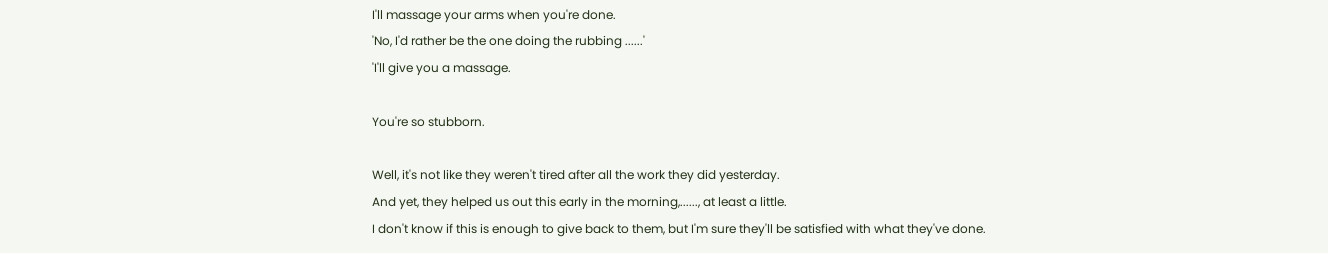I'll massage your arms when you're done.
'No, I'd rather be the one doing the rubbing ......'
'I'll give you a massage.

You're so stubborn.

Well, it's not like they weren't tired after all the work they did yesterday.
And yet, they helped us out this early in the morning,......, at least a little.
I don't know if this is enough to give back to them, but I'm sure they'll be satisfied with what they've done.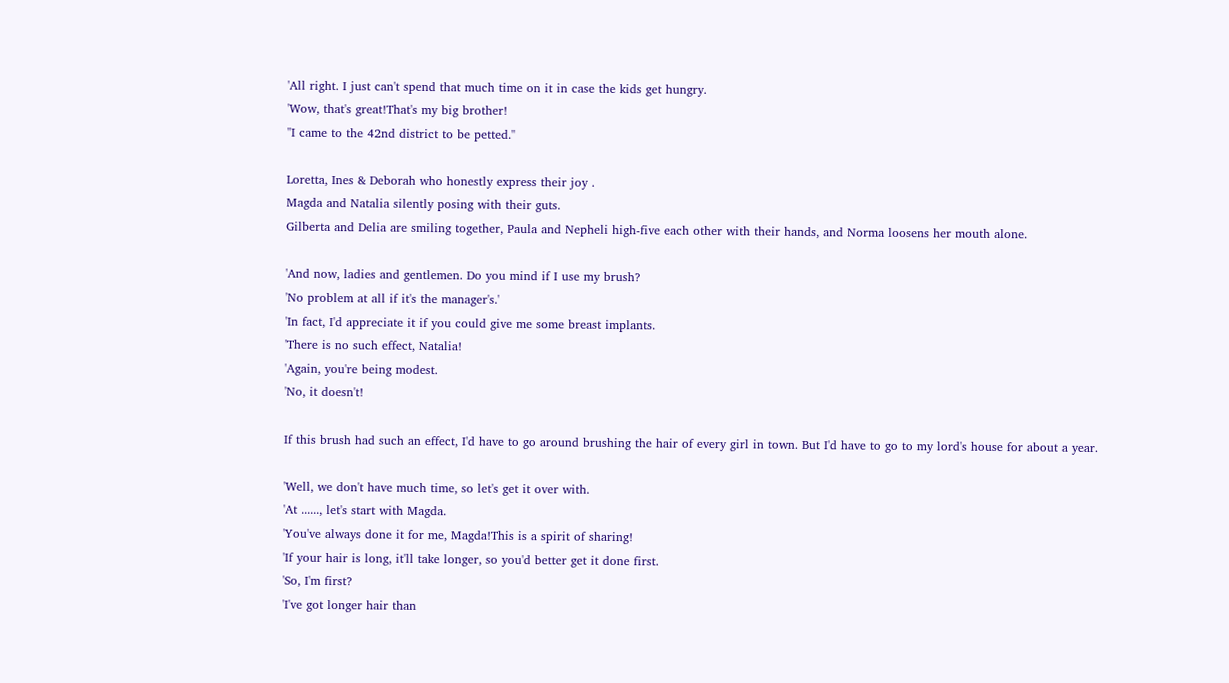'All right. I just can't spend that much time on it in case the kids get hungry.
'Wow, that's great!That's my big brother!
''I came to the 42nd district to be petted.''

Loretta, Ines & Deborah who honestly express their joy .
Magda and Natalia silently posing with their guts.
Gilberta and Delia are smiling together, Paula and Nepheli high-five each other with their hands, and Norma loosens her mouth alone.

'And now, ladies and gentlemen. Do you mind if I use my brush?
'No problem at all if it's the manager's.'
'In fact, I'd appreciate it if you could give me some breast implants.
'There is no such effect, Natalia!
'Again, you're being modest.
'No, it doesn't!

If this brush had such an effect, I'd have to go around brushing the hair of every girl in town. But I'd have to go to my lord's house for about a year.

'Well, we don't have much time, so let's get it over with.
'At ......, let's start with Magda.
'You've always done it for me, Magda!This is a spirit of sharing!
'If your hair is long, it'll take longer, so you'd better get it done first.
'So, I'm first?
'I've got longer hair than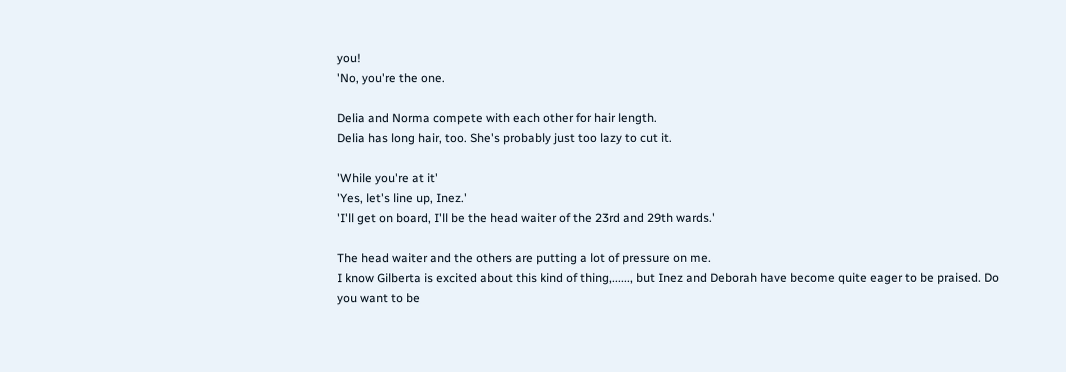you!
'No, you're the one.

Delia and Norma compete with each other for hair length.
Delia has long hair, too. She's probably just too lazy to cut it.

'While you're at it'
'Yes, let's line up, Inez.'
'I'll get on board, I'll be the head waiter of the 23rd and 29th wards.'

The head waiter and the others are putting a lot of pressure on me.
I know Gilberta is excited about this kind of thing,......, but Inez and Deborah have become quite eager to be praised. Do you want to be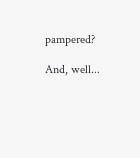pampered?

And, well...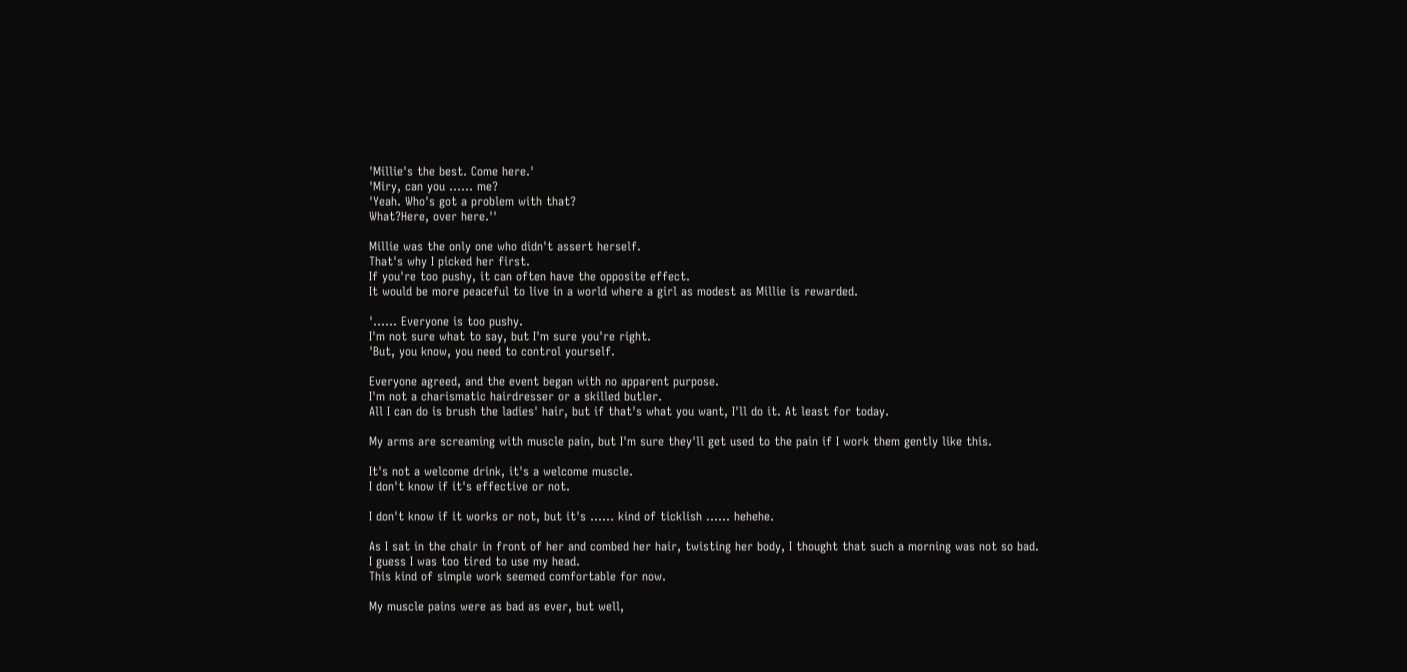'Millie's the best. Come here.'
'Miry, can you ...... me?
'Yeah. Who's got a problem with that?
What?Here, over here.''

Millie was the only one who didn't assert herself.
That's why I picked her first.
If you're too pushy, it can often have the opposite effect.
It would be more peaceful to live in a world where a girl as modest as Millie is rewarded.

'...... Everyone is too pushy.
I'm not sure what to say, but I'm sure you're right.
'But, you know, you need to control yourself.

Everyone agreed, and the event began with no apparent purpose.
I'm not a charismatic hairdresser or a skilled butler.
All I can do is brush the ladies' hair, but if that's what you want, I'll do it. At least for today.

My arms are screaming with muscle pain, but I'm sure they'll get used to the pain if I work them gently like this.

It's not a welcome drink, it's a welcome muscle.
I don't know if it's effective or not.

I don't know if it works or not, but it's ...... kind of ticklish ...... hehehe.

As I sat in the chair in front of her and combed her hair, twisting her body, I thought that such a morning was not so bad.
I guess I was too tired to use my head.
This kind of simple work seemed comfortable for now.

My muscle pains were as bad as ever, but well,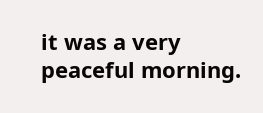it was a very peaceful morning.